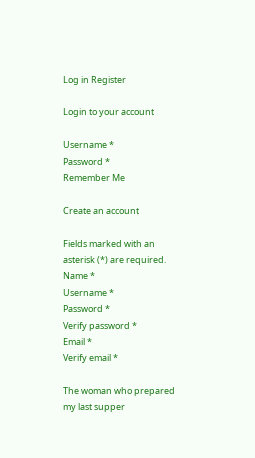Log in Register

Login to your account

Username *
Password *
Remember Me

Create an account

Fields marked with an asterisk (*) are required.
Name *
Username *
Password *
Verify password *
Email *
Verify email *

The woman who prepared my last supper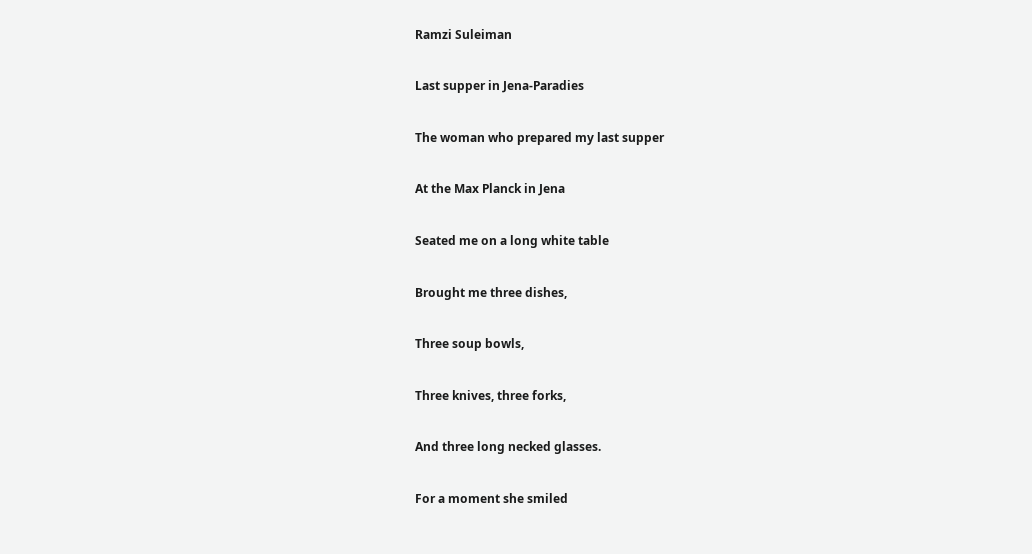Ramzi Suleiman

Last supper in Jena-Paradies

The woman who prepared my last supper

At the Max Planck in Jena

Seated me on a long white table

Brought me three dishes,

Three soup bowls,

Three knives, three forks,

And three long necked glasses.

For a moment she smiled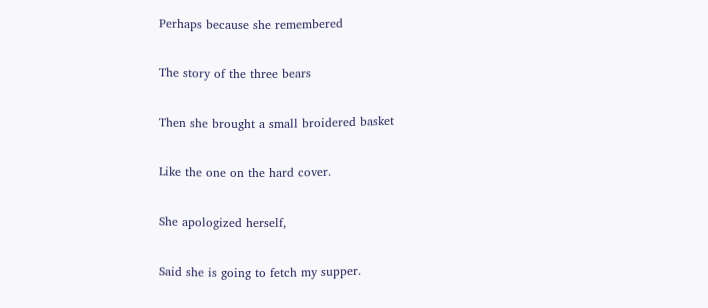Perhaps because she remembered

The story of the three bears

Then she brought a small broidered basket

Like the one on the hard cover.

She apologized herself,

Said she is going to fetch my supper.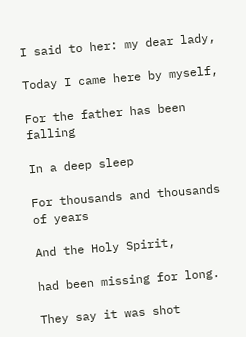I said to her: my dear lady,

Today I came here by myself,

For the father has been falling

In a deep sleep

For thousands and thousands of years

And the Holy Spirit,

had been missing for long.

They say it was shot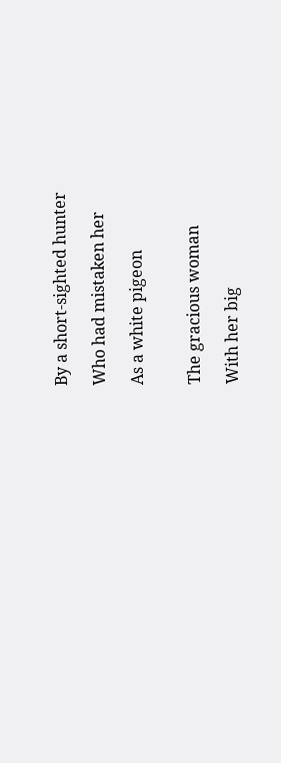By a short-sighted hunter

Who had mistaken her

As a white pigeon


The gracious woman

With her big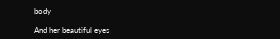body

And her beautiful eyes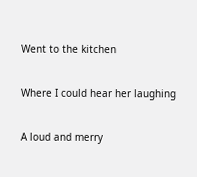Went to the kitchen

Where I could hear her laughing

A loud and merry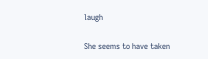laugh

She seems to have taken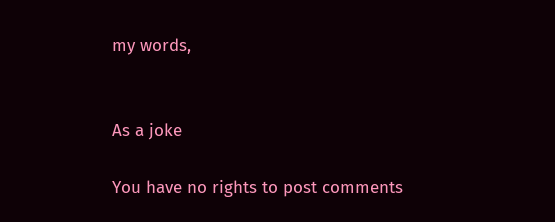my words,


As a joke

You have no rights to post comments